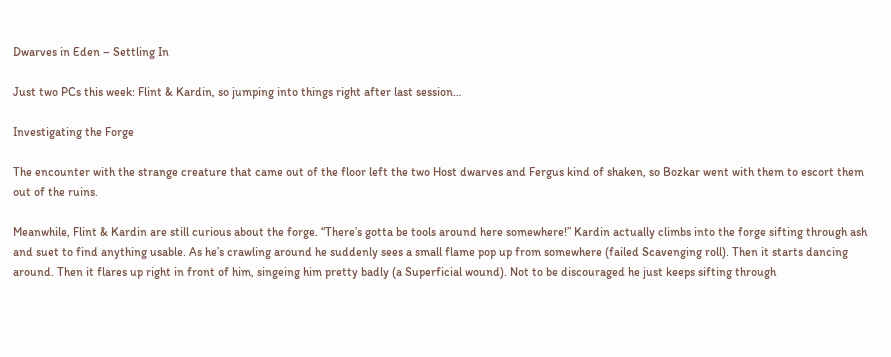Dwarves in Eden – Settling In

Just two PCs this week: Flint & Kardin, so jumping into things right after last session…

Investigating the Forge

The encounter with the strange creature that came out of the floor left the two Host dwarves and Fergus kind of shaken, so Bozkar went with them to escort them out of the ruins.

Meanwhile, Flint & Kardin are still curious about the forge. “There’s gotta be tools around here somewhere!” Kardin actually climbs into the forge sifting through ash and suet to find anything usable. As he’s crawling around he suddenly sees a small flame pop up from somewhere (failed Scavenging roll). Then it starts dancing around. Then it flares up right in front of him, singeing him pretty badly (a Superficial wound). Not to be discouraged he just keeps sifting through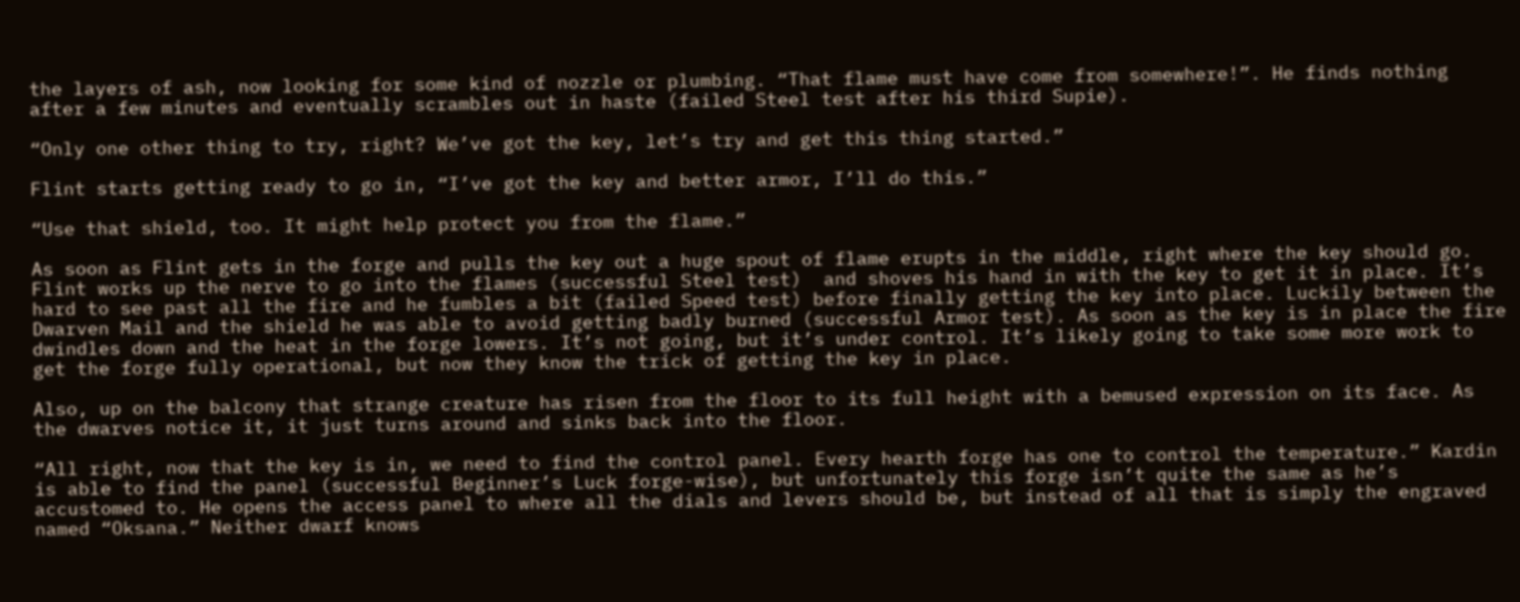the layers of ash, now looking for some kind of nozzle or plumbing. “That flame must have come from somewhere!”. He finds nothing after a few minutes and eventually scrambles out in haste (failed Steel test after his third Supie).

“Only one other thing to try, right? We’ve got the key, let’s try and get this thing started.”

Flint starts getting ready to go in, “I’ve got the key and better armor, I’ll do this.”

“Use that shield, too. It might help protect you from the flame.”

As soon as Flint gets in the forge and pulls the key out a huge spout of flame erupts in the middle, right where the key should go. Flint works up the nerve to go into the flames (successful Steel test)  and shoves his hand in with the key to get it in place. It’s hard to see past all the fire and he fumbles a bit (failed Speed test) before finally getting the key into place. Luckily between the Dwarven Mail and the shield he was able to avoid getting badly burned (successful Armor test). As soon as the key is in place the fire dwindles down and the heat in the forge lowers. It’s not going, but it’s under control. It’s likely going to take some more work to get the forge fully operational, but now they know the trick of getting the key in place.

Also, up on the balcony that strange creature has risen from the floor to its full height with a bemused expression on its face. As the dwarves notice it, it just turns around and sinks back into the floor.

“All right, now that the key is in, we need to find the control panel. Every hearth forge has one to control the temperature.” Kardin is able to find the panel (successful Beginner’s Luck forge-wise), but unfortunately this forge isn’t quite the same as he’s accustomed to. He opens the access panel to where all the dials and levers should be, but instead of all that is simply the engraved named “Oksana.” Neither dwarf knows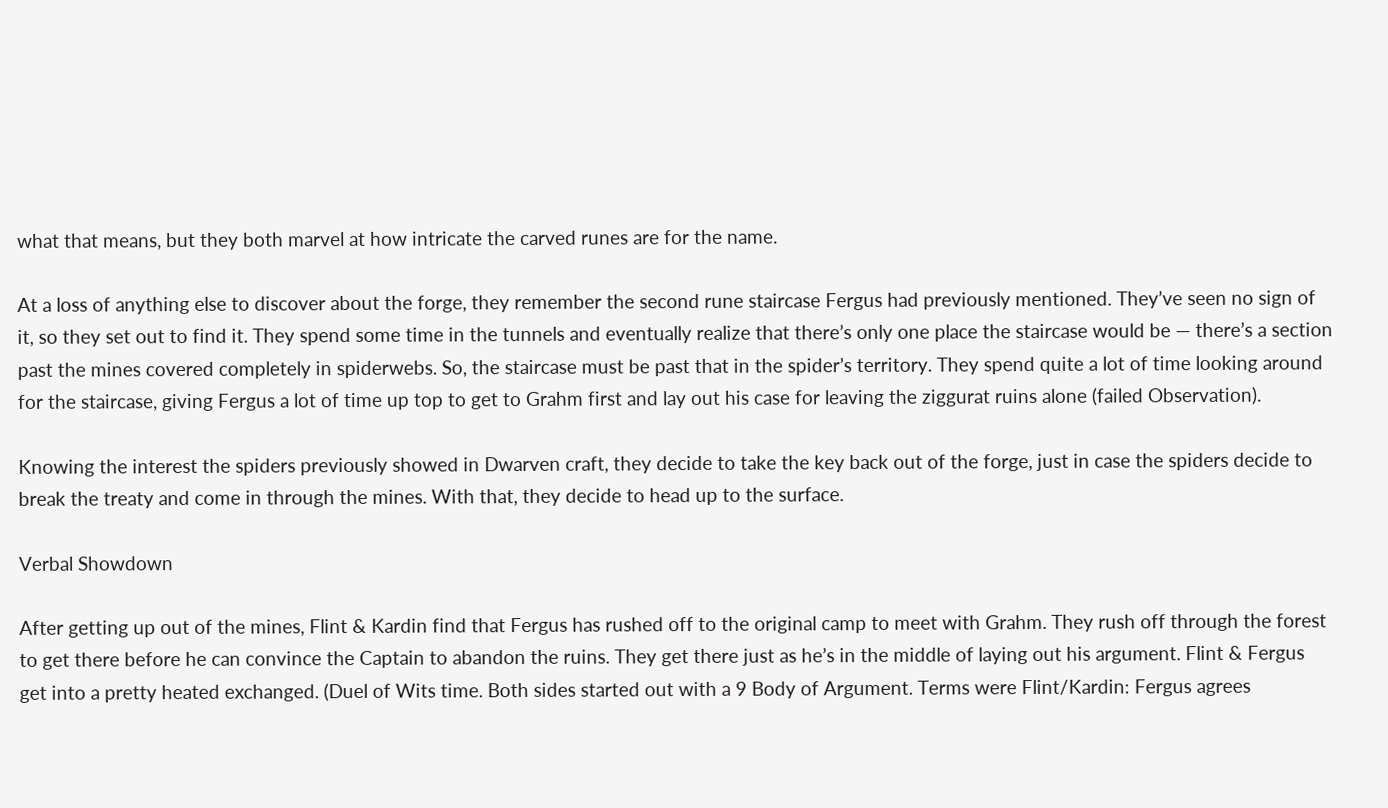what that means, but they both marvel at how intricate the carved runes are for the name.

At a loss of anything else to discover about the forge, they remember the second rune staircase Fergus had previously mentioned. They’ve seen no sign of it, so they set out to find it. They spend some time in the tunnels and eventually realize that there’s only one place the staircase would be — there’s a section past the mines covered completely in spiderwebs. So, the staircase must be past that in the spider’s territory. They spend quite a lot of time looking around for the staircase, giving Fergus a lot of time up top to get to Grahm first and lay out his case for leaving the ziggurat ruins alone (failed Observation).

Knowing the interest the spiders previously showed in Dwarven craft, they decide to take the key back out of the forge, just in case the spiders decide to break the treaty and come in through the mines. With that, they decide to head up to the surface.

Verbal Showdown

After getting up out of the mines, Flint & Kardin find that Fergus has rushed off to the original camp to meet with Grahm. They rush off through the forest to get there before he can convince the Captain to abandon the ruins. They get there just as he’s in the middle of laying out his argument. Flint & Fergus get into a pretty heated exchanged. (Duel of Wits time. Both sides started out with a 9 Body of Argument. Terms were Flint/Kardin: Fergus agrees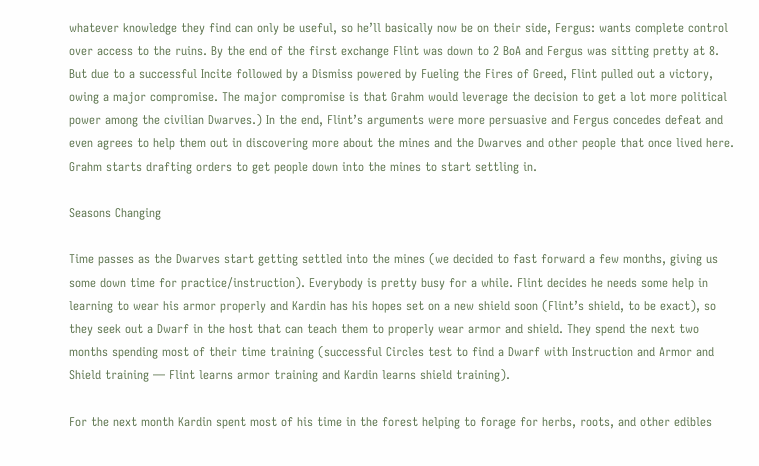whatever knowledge they find can only be useful, so he’ll basically now be on their side, Fergus: wants complete control over access to the ruins. By the end of the first exchange Flint was down to 2 BoA and Fergus was sitting pretty at 8. But due to a successful Incite followed by a Dismiss powered by Fueling the Fires of Greed, Flint pulled out a victory, owing a major compromise. The major compromise is that Grahm would leverage the decision to get a lot more political power among the civilian Dwarves.) In the end, Flint’s arguments were more persuasive and Fergus concedes defeat and even agrees to help them out in discovering more about the mines and the Dwarves and other people that once lived here. Grahm starts drafting orders to get people down into the mines to start settling in.

Seasons Changing

Time passes as the Dwarves start getting settled into the mines (we decided to fast forward a few months, giving us some down time for practice/instruction). Everybody is pretty busy for a while. Flint decides he needs some help in learning to wear his armor properly and Kardin has his hopes set on a new shield soon (Flint’s shield, to be exact), so they seek out a Dwarf in the host that can teach them to properly wear armor and shield. They spend the next two months spending most of their time training (successful Circles test to find a Dwarf with Instruction and Armor and Shield training — Flint learns armor training and Kardin learns shield training).

For the next month Kardin spent most of his time in the forest helping to forage for herbs, roots, and other edibles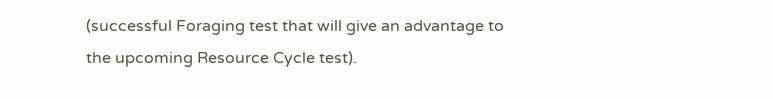(successful Foraging test that will give an advantage to the upcoming Resource Cycle test).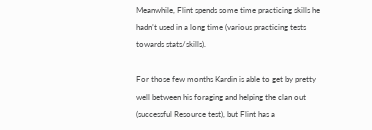Meanwhile, Flint spends some time practicing skills he hadn’t used in a long time (various practicing tests towards stats/skills).

For those few months Kardin is able to get by pretty well between his foraging and helping the clan out (successful Resource test), but Flint has a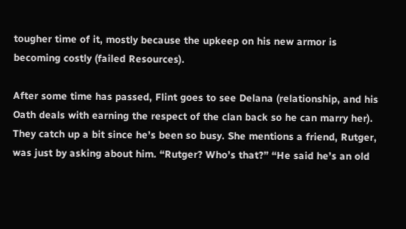tougher time of it, mostly because the upkeep on his new armor is becoming costly (failed Resources).

After some time has passed, Flint goes to see Delana (relationship, and his Oath deals with earning the respect of the clan back so he can marry her). They catch up a bit since he’s been so busy. She mentions a friend, Rutger, was just by asking about him. “Rutger? Who’s that?” “He said he’s an old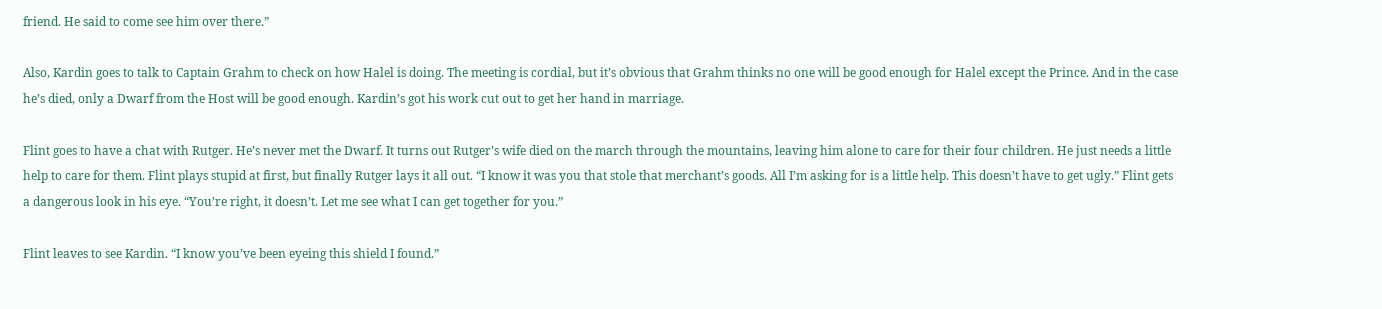friend. He said to come see him over there.”

Also, Kardin goes to talk to Captain Grahm to check on how Halel is doing. The meeting is cordial, but it’s obvious that Grahm thinks no one will be good enough for Halel except the Prince. And in the case he’s died, only a Dwarf from the Host will be good enough. Kardin’s got his work cut out to get her hand in marriage.

Flint goes to have a chat with Rutger. He’s never met the Dwarf. It turns out Rutger’s wife died on the march through the mountains, leaving him alone to care for their four children. He just needs a little help to care for them. Flint plays stupid at first, but finally Rutger lays it all out. “I know it was you that stole that merchant’s goods. All I’m asking for is a little help. This doesn’t have to get ugly.” Flint gets a dangerous look in his eye. “You’re right, it doesn’t. Let me see what I can get together for you.”

Flint leaves to see Kardin. “I know you’ve been eyeing this shield I found.”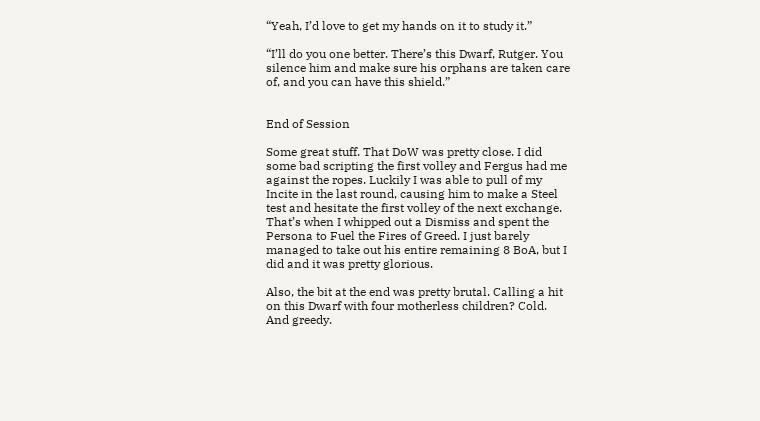“Yeah, I’d love to get my hands on it to study it.”

“I’ll do you one better. There’s this Dwarf, Rutger. You silence him and make sure his orphans are taken care of, and you can have this shield.”


End of Session

Some great stuff. That DoW was pretty close. I did some bad scripting the first volley and Fergus had me against the ropes. Luckily I was able to pull of my Incite in the last round, causing him to make a Steel test and hesitate the first volley of the next exchange. That’s when I whipped out a Dismiss and spent the Persona to Fuel the Fires of Greed. I just barely managed to take out his entire remaining 8 BoA, but I did and it was pretty glorious.

Also, the bit at the end was pretty brutal. Calling a hit on this Dwarf with four motherless children? Cold. And greedy.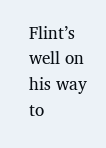Flint’s well on his way to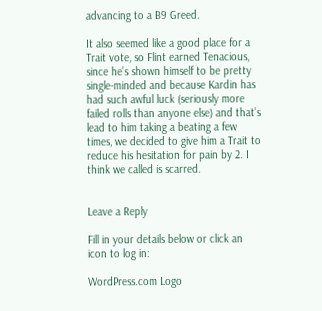advancing to a B9 Greed.

It also seemed like a good place for a Trait vote, so Flint earned Tenacious, since he’s shown himself to be pretty single-minded and because Kardin has had such awful luck (seriously more failed rolls than anyone else) and that’s lead to him taking a beating a few times, we decided to give him a Trait to reduce his hesitation for pain by 2. I think we called is scarred.


Leave a Reply

Fill in your details below or click an icon to log in:

WordPress.com Logo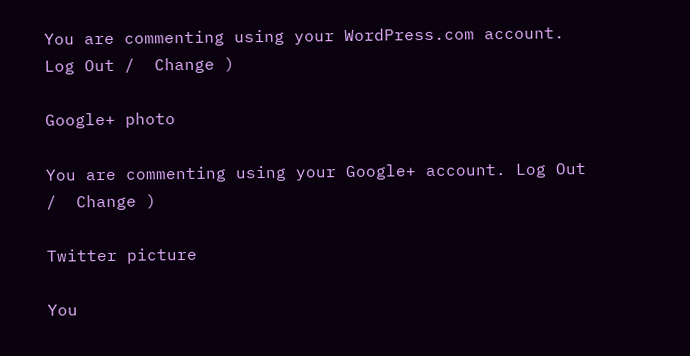You are commenting using your WordPress.com account. Log Out /  Change )

Google+ photo

You are commenting using your Google+ account. Log Out /  Change )

Twitter picture

You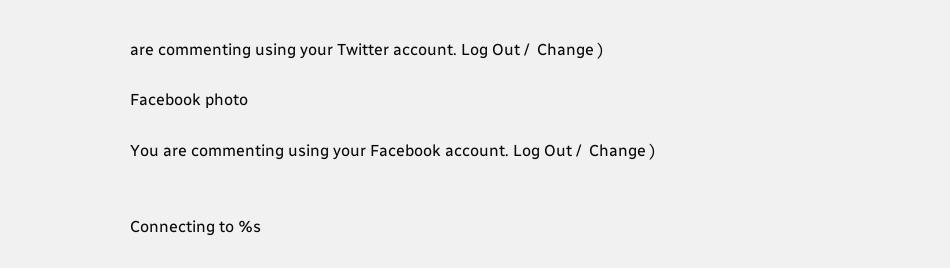are commenting using your Twitter account. Log Out /  Change )

Facebook photo

You are commenting using your Facebook account. Log Out /  Change )


Connecting to %s